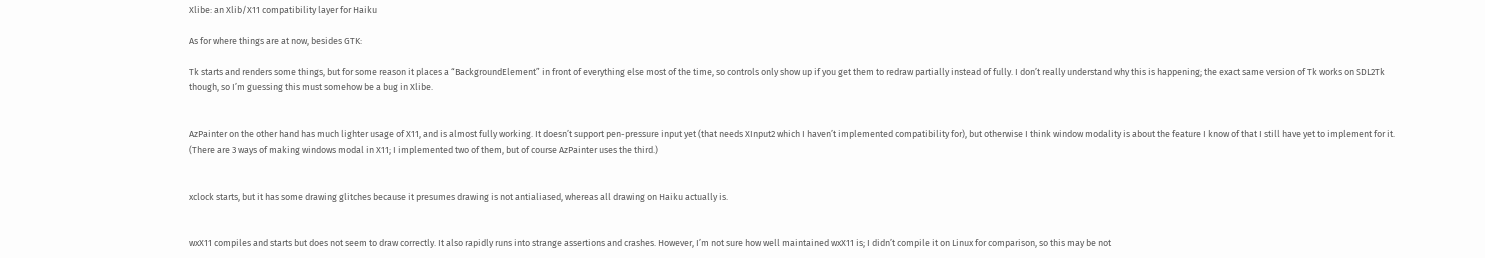Xlibe: an Xlib/X11 compatibility layer for Haiku

As for where things are at now, besides GTK:

Tk starts and renders some things, but for some reason it places a “BackgroundElement” in front of everything else most of the time, so controls only show up if you get them to redraw partially instead of fully. I don’t really understand why this is happening; the exact same version of Tk works on SDL2Tk though, so I’m guessing this must somehow be a bug in Xlibe.


AzPainter on the other hand has much lighter usage of X11, and is almost fully working. It doesn’t support pen-pressure input yet (that needs XInput2 which I haven’t implemented compatibility for), but otherwise I think window modality is about the feature I know of that I still have yet to implement for it. (There are 3 ways of making windows modal in X11; I implemented two of them, but of course AzPainter uses the third.)


xclock starts, but it has some drawing glitches because it presumes drawing is not antialiased, whereas all drawing on Haiku actually is.


wxX11 compiles and starts but does not seem to draw correctly. It also rapidly runs into strange assertions and crashes. However, I’m not sure how well maintained wxX11 is; I didn’t compile it on Linux for comparison, so this may be not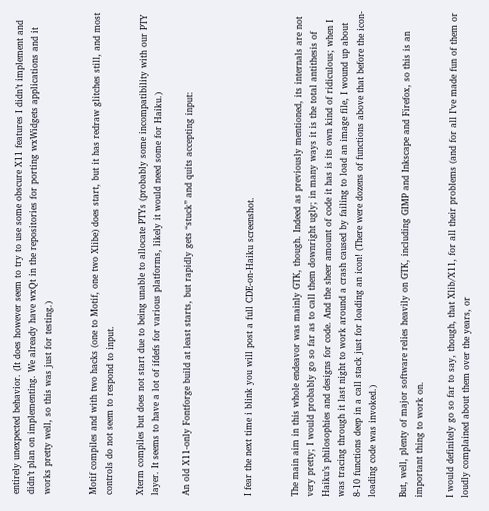entirely unexpected behavior. (It does however seem to try to use some obscure X11 features I didn’t implement and didn’t plan on implementing. We already have wxQt in the repositories for porting wxWidgets applications and it works pretty well, so this was just for testing.)


Motif compiles and with two hacks (one to Motif, one two Xlibe) does start, but it has redraw glitches still, and most controls do not seem to respond to input.

Xterm compiles but does not start due to being unable to allocate PTYs (probably some incompatibility with our PTY layer. It seems to have a lot of ifdefs for various platforms, likely it would need some for Haiku.)

An old X11-only Fontforge build at least starts, but rapidly gets “stuck” and quits accepting input:



I fear the next time i blink you will post a full CDE-on-Haiku screenshot.


The main aim in this whole endeavor was mainly GTK, though. Indeed as previously mentioned, its internals are not very pretty; I would probably go so far as to call them downright ugly; in many ways it is the total antithesis of Haiku’s philosophies and designs for code. And the sheer amount of code it has is its own kind of ridiculous; when I was tracing through it last night to work around a crash caused by failing to load an image file, I wound up about 8-10 functions deep in a call stack just for loading an icon! (There were dozens of functions above that before the icon-loading code was invoked.)

But, well, plenty of major software relies heavily on GTK, including GIMP and Inkscape and Firefox, so this is an important thing to work on.

I would definitely go so far to say, though, that Xlib/X11, for all their problems (and for all I’ve made fun of them or loudly complained about them over the years, or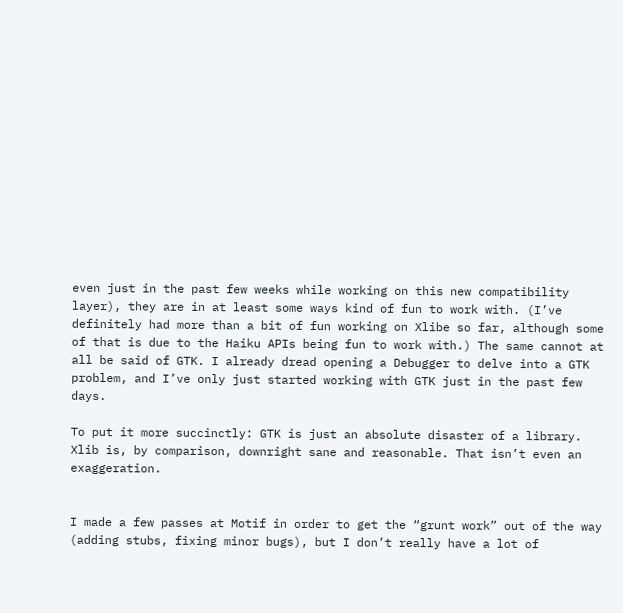even just in the past few weeks while working on this new compatibility layer), they are in at least some ways kind of fun to work with. (I’ve definitely had more than a bit of fun working on Xlibe so far, although some of that is due to the Haiku APIs being fun to work with.) The same cannot at all be said of GTK. I already dread opening a Debugger to delve into a GTK problem, and I’ve only just started working with GTK just in the past few days.

To put it more succinctly: GTK is just an absolute disaster of a library. Xlib is, by comparison, downright sane and reasonable. That isn’t even an exaggeration.


I made a few passes at Motif in order to get the “grunt work” out of the way (adding stubs, fixing minor bugs), but I don’t really have a lot of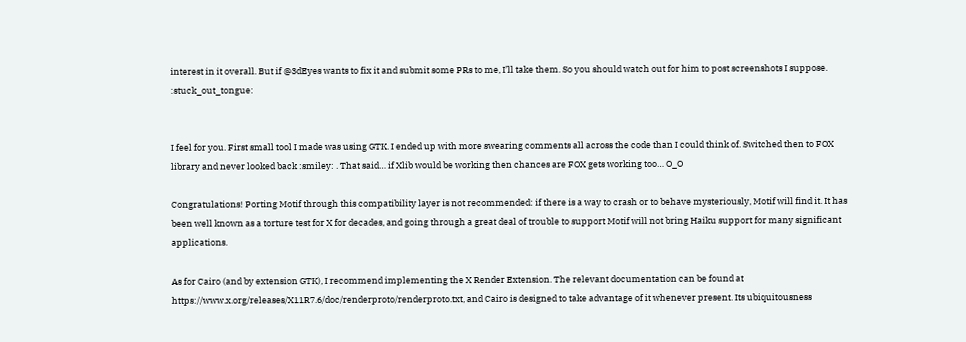interest in it overall. But if @3dEyes wants to fix it and submit some PRs to me, I’ll take them. So you should watch out for him to post screenshots I suppose. :stuck_out_tongue:


I feel for you. First small tool I made was using GTK. I ended up with more swearing comments all across the code than I could think of. Switched then to FOX library and never looked back :smiley: . That said… if Xlib would be working then chances are FOX gets working too… O_O

Congratulations! Porting Motif through this compatibility layer is not recommended: if there is a way to crash or to behave mysteriously, Motif will find it. It has been well known as a torture test for X for decades, and going through a great deal of trouble to support Motif will not bring Haiku support for many significant applications.

As for Cairo (and by extension GTK), I recommend implementing the X Render Extension. The relevant documentation can be found at https://www.x.org/releases/X11R7.6/doc/renderproto/renderproto.txt, and Cairo is designed to take advantage of it whenever present. Its ubiquitousness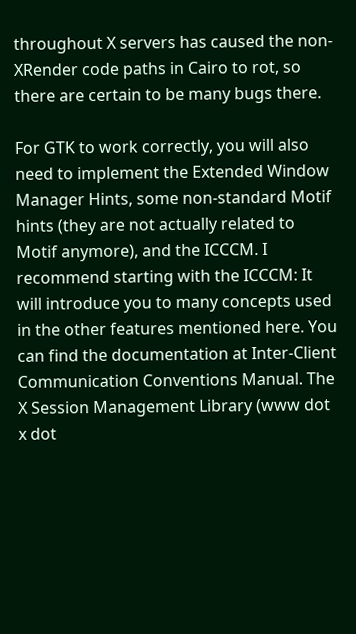throughout X servers has caused the non-XRender code paths in Cairo to rot, so there are certain to be many bugs there.

For GTK to work correctly, you will also need to implement the Extended Window Manager Hints, some non-standard Motif hints (they are not actually related to Motif anymore), and the ICCCM. I recommend starting with the ICCCM: It will introduce you to many concepts used in the other features mentioned here. You can find the documentation at Inter-Client Communication Conventions Manual. The X Session Management Library (www dot x dot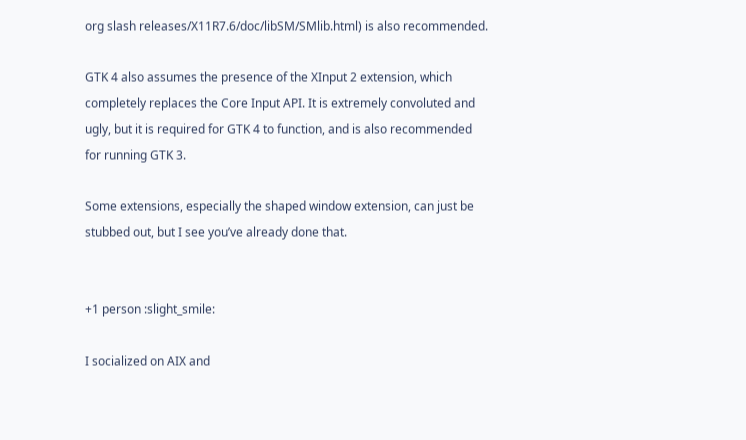org slash releases/X11R7.6/doc/libSM/SMlib.html) is also recommended.

GTK 4 also assumes the presence of the XInput 2 extension, which completely replaces the Core Input API. It is extremely convoluted and ugly, but it is required for GTK 4 to function, and is also recommended for running GTK 3.

Some extensions, especially the shaped window extension, can just be stubbed out, but I see you’ve already done that.


+1 person :slight_smile:

I socialized on AIX and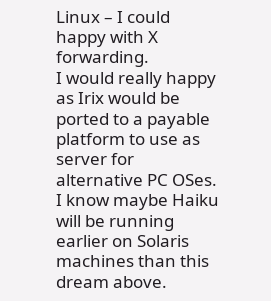Linux – I could happy with X forwarding.
I would really happy as Irix would be ported to a payable platform to use as server for alternative PC OSes.
I know maybe Haiku will be running earlier on Solaris machines than this dream above.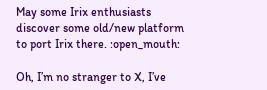May some Irix enthusiasts discover some old/new platform to port Irix there. :open_mouth:

Oh, I’m no stranger to X, I’ve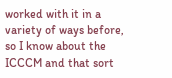worked with it in a variety of ways before, so I know about the ICCCM and that sort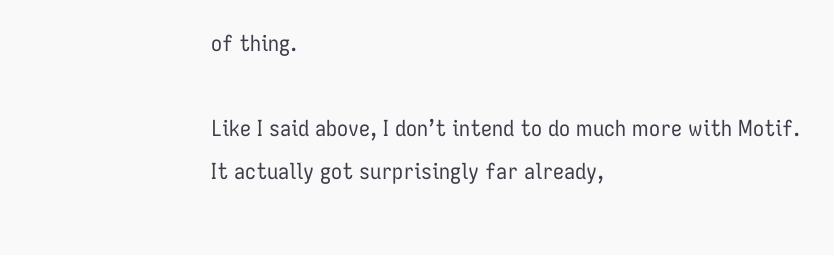of thing.

Like I said above, I don’t intend to do much more with Motif. It actually got surprisingly far already,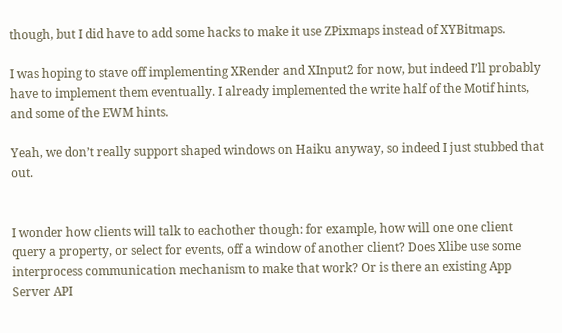though, but I did have to add some hacks to make it use ZPixmaps instead of XYBitmaps.

I was hoping to stave off implementing XRender and XInput2 for now, but indeed I’ll probably have to implement them eventually. I already implemented the write half of the Motif hints, and some of the EWM hints.

Yeah, we don’t really support shaped windows on Haiku anyway, so indeed I just stubbed that out.


I wonder how clients will talk to eachother though: for example, how will one one client query a property, or select for events, off a window of another client? Does Xlibe use some interprocess communication mechanism to make that work? Or is there an existing App Server API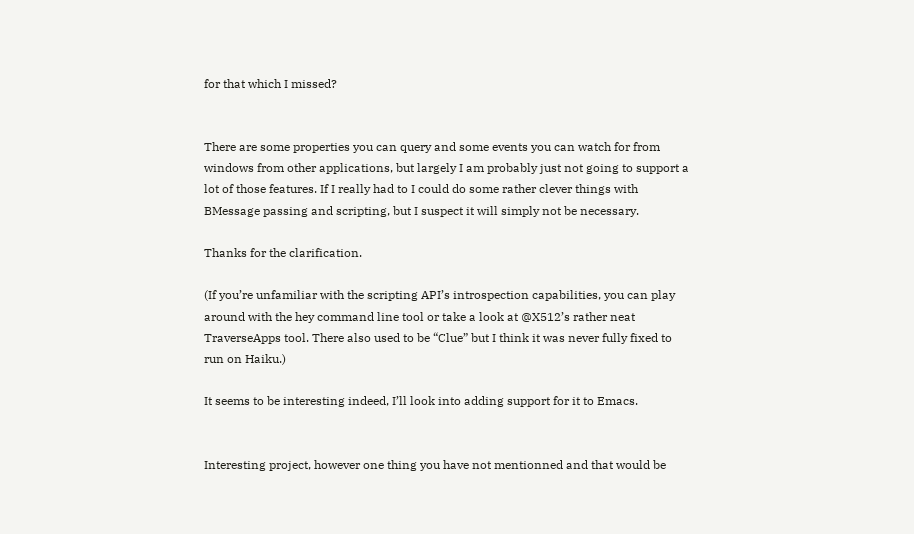for that which I missed?


There are some properties you can query and some events you can watch for from windows from other applications, but largely I am probably just not going to support a lot of those features. If I really had to I could do some rather clever things with BMessage passing and scripting, but I suspect it will simply not be necessary.

Thanks for the clarification.

(If you’re unfamiliar with the scripting API’s introspection capabilities, you can play around with the hey command line tool or take a look at @X512’s rather neat TraverseApps tool. There also used to be “Clue” but I think it was never fully fixed to run on Haiku.)

It seems to be interesting indeed, I’ll look into adding support for it to Emacs.


Interesting project, however one thing you have not mentionned and that would be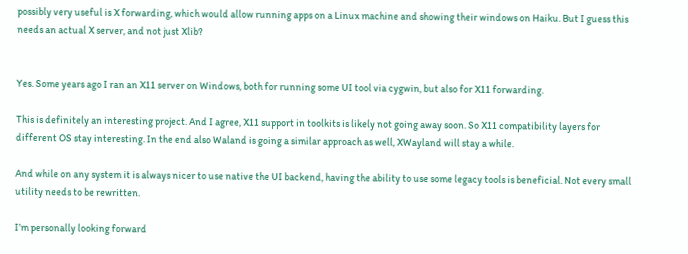possibly very useful is X forwarding, which would allow running apps on a Linux machine and showing their windows on Haiku. But I guess this needs an actual X server, and not just Xlib?


Yes. Some years ago I ran an X11 server on Windows, both for running some UI tool via cygwin, but also for X11 forwarding.

This is definitely an interesting project. And I agree, X11 support in toolkits is likely not going away soon. So X11 compatibility layers for different OS stay interesting. In the end also Waland is going a similar approach as well, XWayland will stay a while.

And while on any system it is always nicer to use native the UI backend, having the ability to use some legacy tools is beneficial. Not every small utility needs to be rewritten.

I’m personally looking forward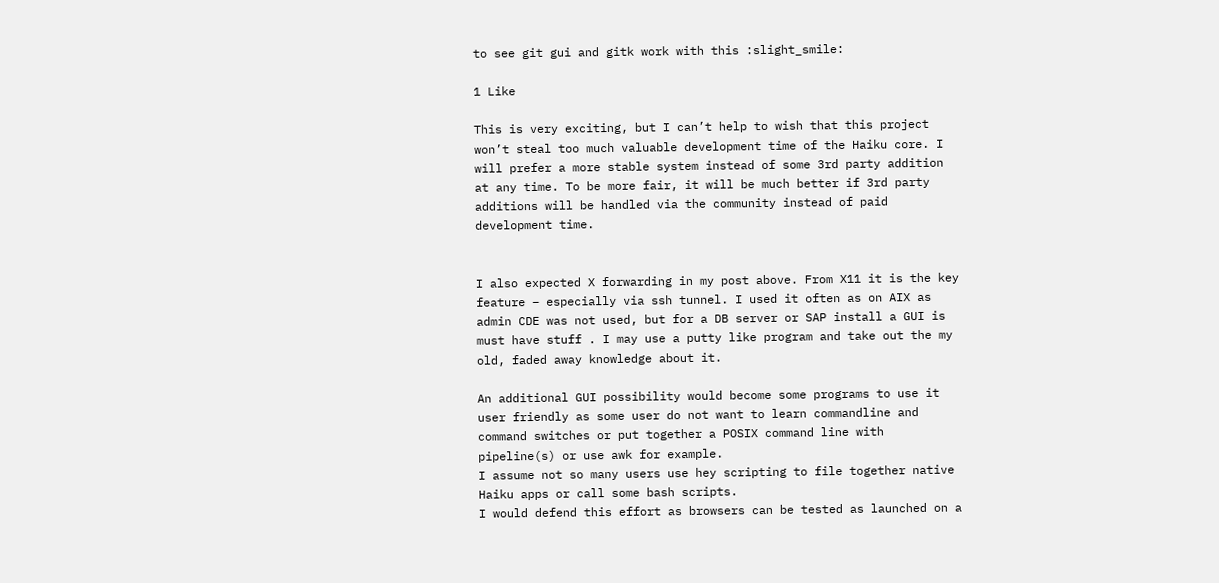to see git gui and gitk work with this :slight_smile:

1 Like

This is very exciting, but I can’t help to wish that this project won’t steal too much valuable development time of the Haiku core. I will prefer a more stable system instead of some 3rd party addition at any time. To be more fair, it will be much better if 3rd party additions will be handled via the community instead of paid development time.


I also expected X forwarding in my post above. From X11 it is the key feature – especially via ssh tunnel. I used it often as on AIX as admin CDE was not used, but for a DB server or SAP install a GUI is must have stuff . I may use a putty like program and take out the my old, faded away knowledge about it.

An additional GUI possibility would become some programs to use it user friendly as some user do not want to learn commandline and command switches or put together a POSIX command line with pipeline(s) or use awk for example.
I assume not so many users use hey scripting to file together native Haiku apps or call some bash scripts.
I would defend this effort as browsers can be tested as launched on a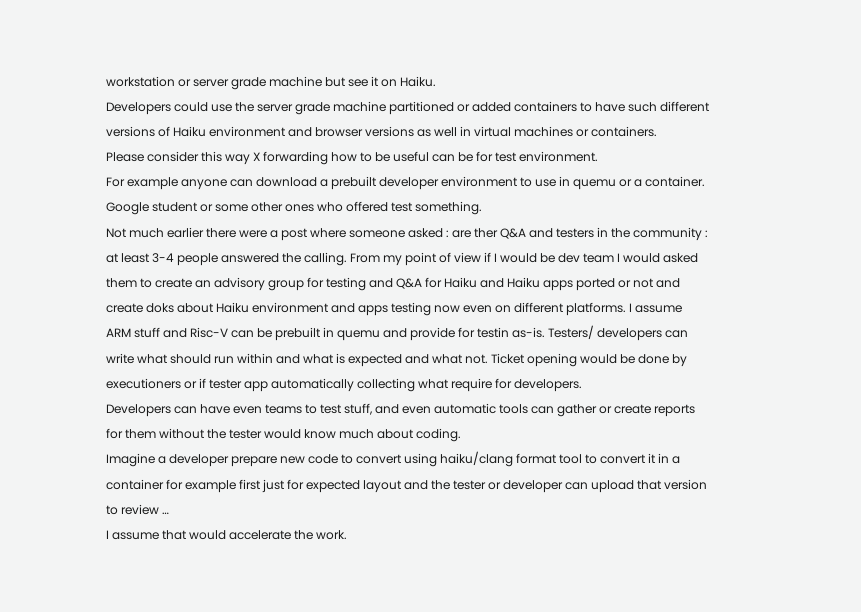workstation or server grade machine but see it on Haiku.
Developers could use the server grade machine partitioned or added containers to have such different versions of Haiku environment and browser versions as well in virtual machines or containers.
Please consider this way X forwarding how to be useful can be for test environment.
For example anyone can download a prebuilt developer environment to use in quemu or a container.
Google student or some other ones who offered test something.
Not much earlier there were a post where someone asked : are ther Q&A and testers in the community : at least 3-4 people answered the calling. From my point of view if I would be dev team I would asked them to create an advisory group for testing and Q&A for Haiku and Haiku apps ported or not and create doks about Haiku environment and apps testing now even on different platforms. I assume ARM stuff and Risc-V can be prebuilt in quemu and provide for testin as-is. Testers/ developers can write what should run within and what is expected and what not. Ticket opening would be done by executioners or if tester app automatically collecting what require for developers.
Developers can have even teams to test stuff, and even automatic tools can gather or create reports for them without the tester would know much about coding.
Imagine a developer prepare new code to convert using haiku/clang format tool to convert it in a container for example first just for expected layout and the tester or developer can upload that version to review …
I assume that would accelerate the work.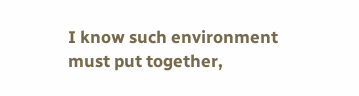I know such environment must put together,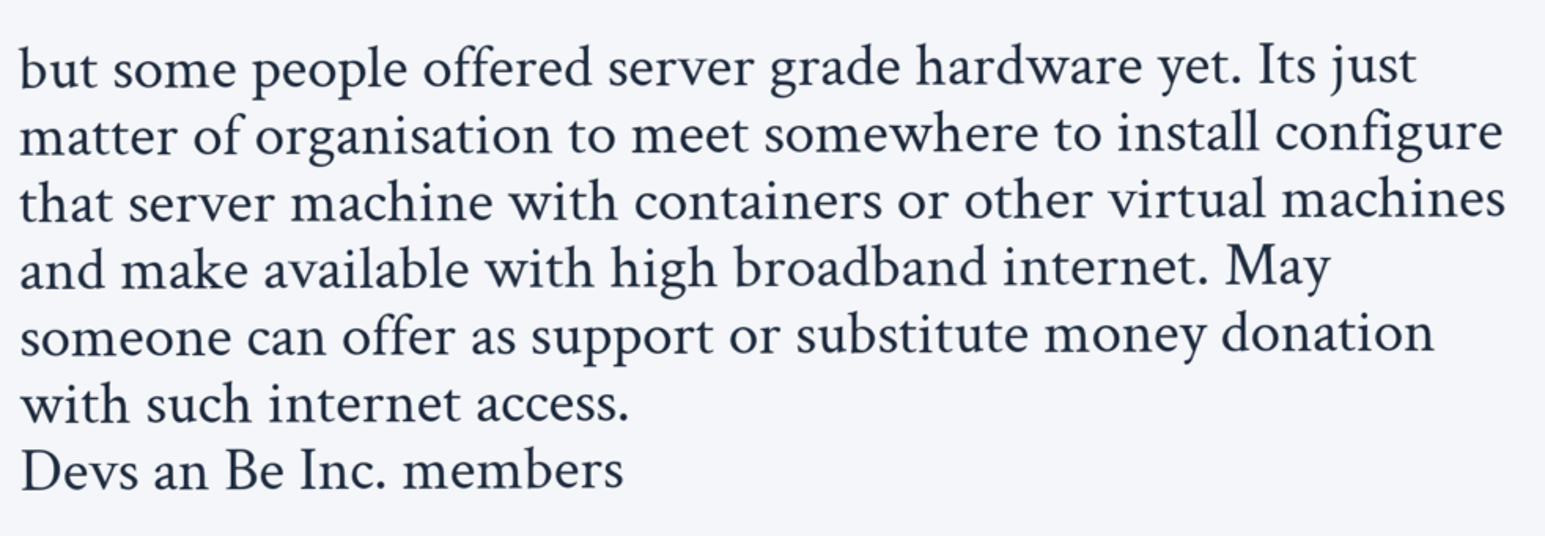but some people offered server grade hardware yet. Its just matter of organisation to meet somewhere to install configure that server machine with containers or other virtual machines and make available with high broadband internet. May someone can offer as support or substitute money donation with such internet access.
Devs an Be Inc. members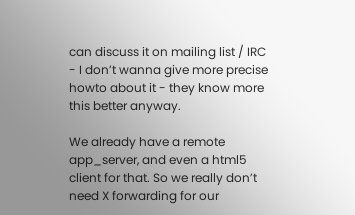can discuss it on mailing list / IRC - I don’t wanna give more precise howto about it - they know more this better anyway.

We already have a remote app_server, and even a html5 client for that. So we really don’t need X forwarding for our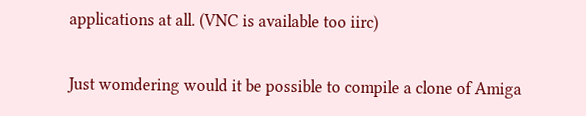applications at all. (VNC is available too iirc)

Just womdering would it be possible to compile a clone of Amiga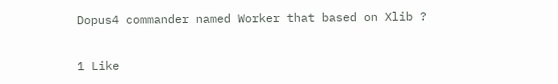Dopus4 commander named Worker that based on Xlib ?


1 Like